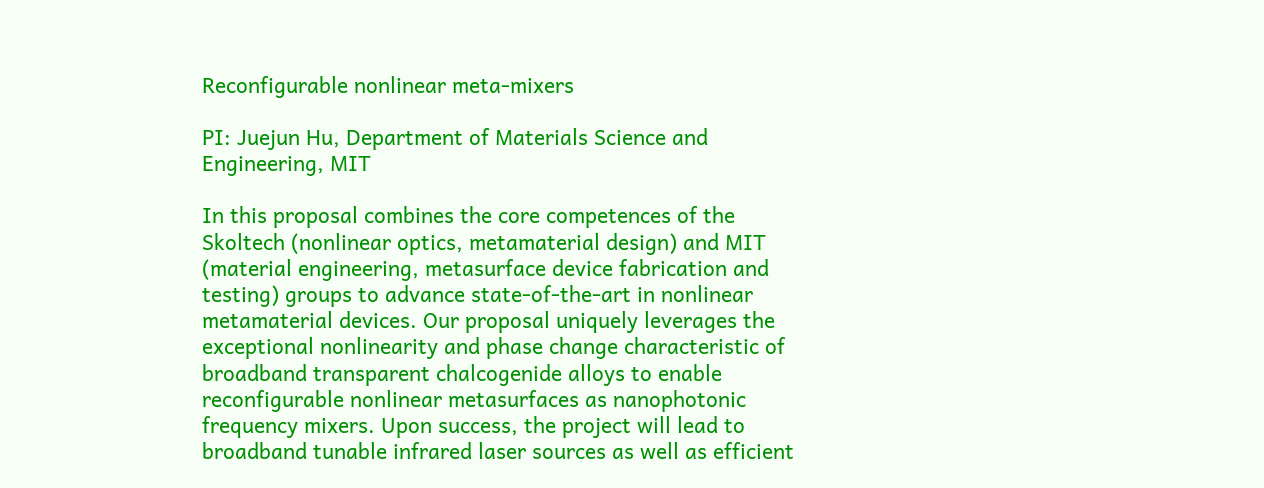Reconfigurable nonlinear meta-mixers

PI: Juejun Hu, Department of Materials Science and Engineering, MIT

In this proposal combines the core competences of the Skoltech (nonlinear optics, metamaterial design) and MIT (material engineering, metasurface device fabrication and testing) groups to advance state-of-the-art in nonlinear metamaterial devices. Our proposal uniquely leverages the exceptional nonlinearity and phase change characteristic of broadband transparent chalcogenide alloys to enable reconfigurable nonlinear metasurfaces as nanophotonic frequency mixers. Upon success, the project will lead to broadband tunable infrared laser sources as well as efficient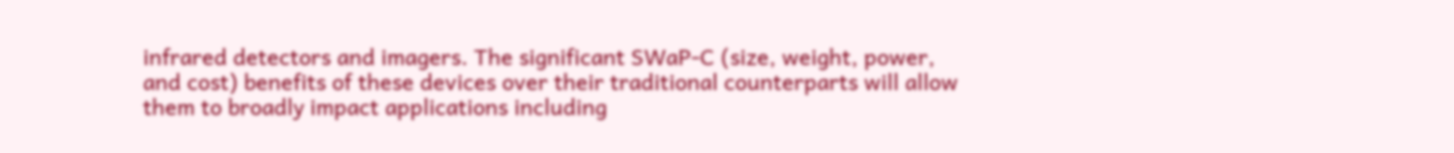infrared detectors and imagers. The significant SWaP-C (size, weight, power, and cost) benefits of these devices over their traditional counterparts will allow them to broadly impact applications including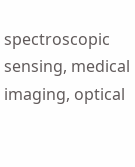spectroscopic sensing, medical imaging, optical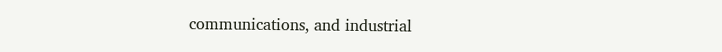communications, and industrial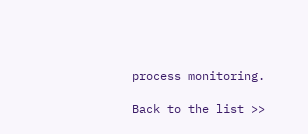process monitoring.

Back to the list >>